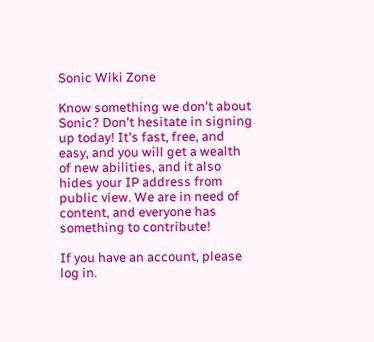Sonic Wiki Zone

Know something we don't about Sonic? Don't hesitate in signing up today! It's fast, free, and easy, and you will get a wealth of new abilities, and it also hides your IP address from public view. We are in need of content, and everyone has something to contribute!

If you have an account, please log in.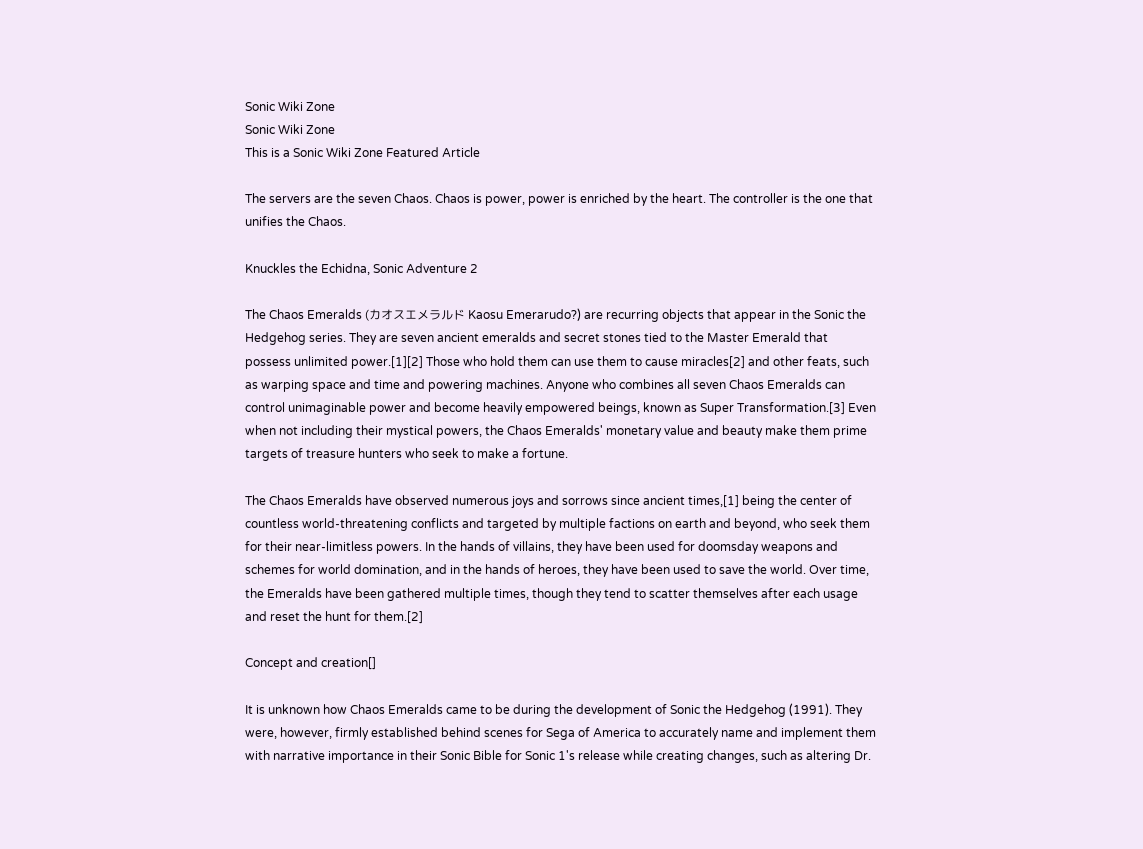Sonic Wiki Zone
Sonic Wiki Zone
This is a Sonic Wiki Zone Featured Article

The servers are the seven Chaos. Chaos is power, power is enriched by the heart. The controller is the one that unifies the Chaos.

Knuckles the Echidna, Sonic Adventure 2

The Chaos Emeralds (カオスエメラルド Kaosu Emerarudo?) are recurring objects that appear in the Sonic the Hedgehog series. They are seven ancient emeralds and secret stones tied to the Master Emerald that possess unlimited power.[1][2] Those who hold them can use them to cause miracles[2] and other feats, such as warping space and time and powering machines. Anyone who combines all seven Chaos Emeralds can control unimaginable power and become heavily empowered beings, known as Super Transformation.[3] Even when not including their mystical powers, the Chaos Emeralds' monetary value and beauty make them prime targets of treasure hunters who seek to make a fortune.

The Chaos Emeralds have observed numerous joys and sorrows since ancient times,[1] being the center of countless world-threatening conflicts and targeted by multiple factions on earth and beyond, who seek them for their near-limitless powers. In the hands of villains, they have been used for doomsday weapons and schemes for world domination, and in the hands of heroes, they have been used to save the world. Over time, the Emeralds have been gathered multiple times, though they tend to scatter themselves after each usage and reset the hunt for them.[2]

Concept and creation[]

It is unknown how Chaos Emeralds came to be during the development of Sonic the Hedgehog (1991). They were, however, firmly established behind scenes for Sega of America to accurately name and implement them with narrative importance in their Sonic Bible for Sonic 1's release while creating changes, such as altering Dr.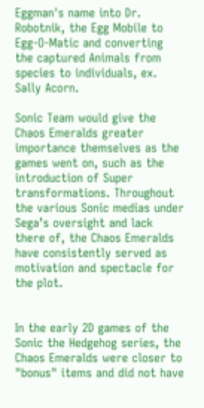Eggman's name into Dr. Robotnik, the Egg Mobile to Egg-O-Matic and converting the captured Animals from species to individuals, ex. Sally Acorn.

Sonic Team would give the Chaos Emeralds greater importance themselves as the games went on, such as the introduction of Super transformations. Throughout the various Sonic medias under Sega’s oversight and lack there of, the Chaos Emeralds have consistently served as motivation and spectacle for the plot.


In the early 2D games of the Sonic the Hedgehog series, the Chaos Emeralds were closer to "bonus" items and did not have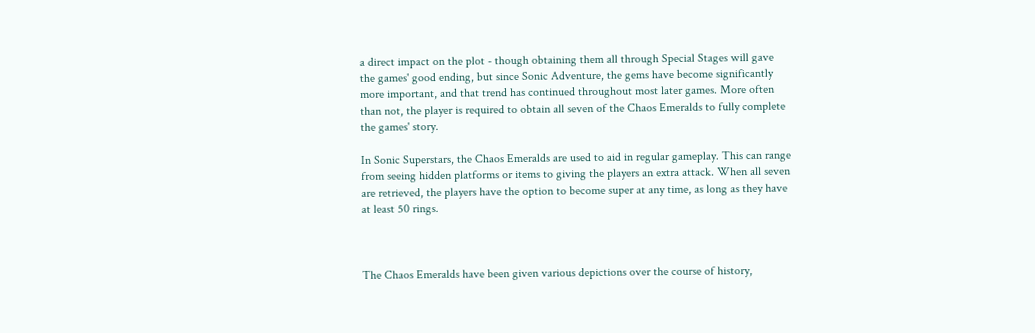a direct impact on the plot - though obtaining them all through Special Stages will gave the games' good ending, but since Sonic Adventure, the gems have become significantly more important, and that trend has continued throughout most later games. More often than not, the player is required to obtain all seven of the Chaos Emeralds to fully complete the games' story.

In Sonic Superstars, the Chaos Emeralds are used to aid in regular gameplay. This can range from seeing hidden platforms or items to giving the players an extra attack. When all seven are retrieved, the players have the option to become super at any time, as long as they have at least 50 rings.



The Chaos Emeralds have been given various depictions over the course of history,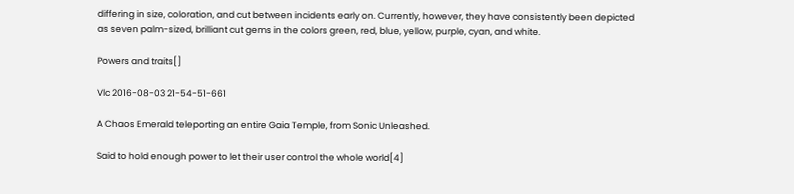differing in size, coloration, and cut between incidents early on. Currently, however, they have consistently been depicted as seven palm-sized, brilliant cut gems in the colors green, red, blue, yellow, purple, cyan, and white.

Powers and traits[]

Vlc 2016-08-03 21-54-51-661

A Chaos Emerald teleporting an entire Gaia Temple, from Sonic Unleashed.

Said to hold enough power to let their user control the whole world[4]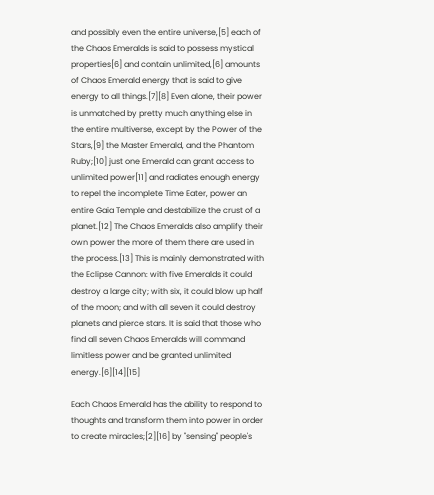and possibly even the entire universe,[5] each of the Chaos Emeralds is said to possess mystical properties[6] and contain unlimited,[6] amounts of Chaos Emerald energy that is said to give energy to all things.[7][8] Even alone, their power is unmatched by pretty much anything else in the entire multiverse, except by the Power of the Stars,[9] the Master Emerald, and the Phantom Ruby;[10] just one Emerald can grant access to unlimited power[11] and radiates enough energy to repel the incomplete Time Eater, power an entire Gaia Temple and destabilize the crust of a planet.[12] The Chaos Emeralds also amplify their own power the more of them there are used in the process.[13] This is mainly demonstrated with the Eclipse Cannon: with five Emeralds it could destroy a large city; with six, it could blow up half of the moon; and with all seven it could destroy planets and pierce stars. It is said that those who find all seven Chaos Emeralds will command limitless power and be granted unlimited energy.[6][14][15]

Each Chaos Emerald has the ability to respond to thoughts and transform them into power in order to create miracles;[2][16] by "sensing" people's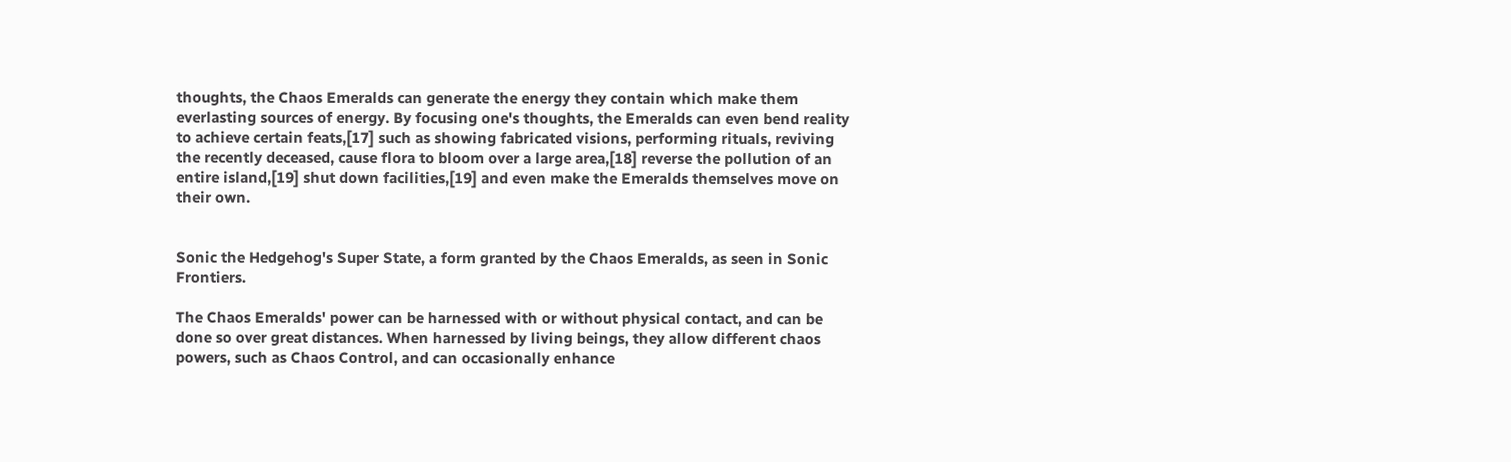thoughts, the Chaos Emeralds can generate the energy they contain which make them everlasting sources of energy. By focusing one's thoughts, the Emeralds can even bend reality to achieve certain feats,[17] such as showing fabricated visions, performing rituals, reviving the recently deceased, cause flora to bloom over a large area,[18] reverse the pollution of an entire island,[19] shut down facilities,[19] and even make the Emeralds themselves move on their own.


Sonic the Hedgehog's Super State, a form granted by the Chaos Emeralds, as seen in Sonic Frontiers.

The Chaos Emeralds' power can be harnessed with or without physical contact, and can be done so over great distances. When harnessed by living beings, they allow different chaos powers, such as Chaos Control, and can occasionally enhance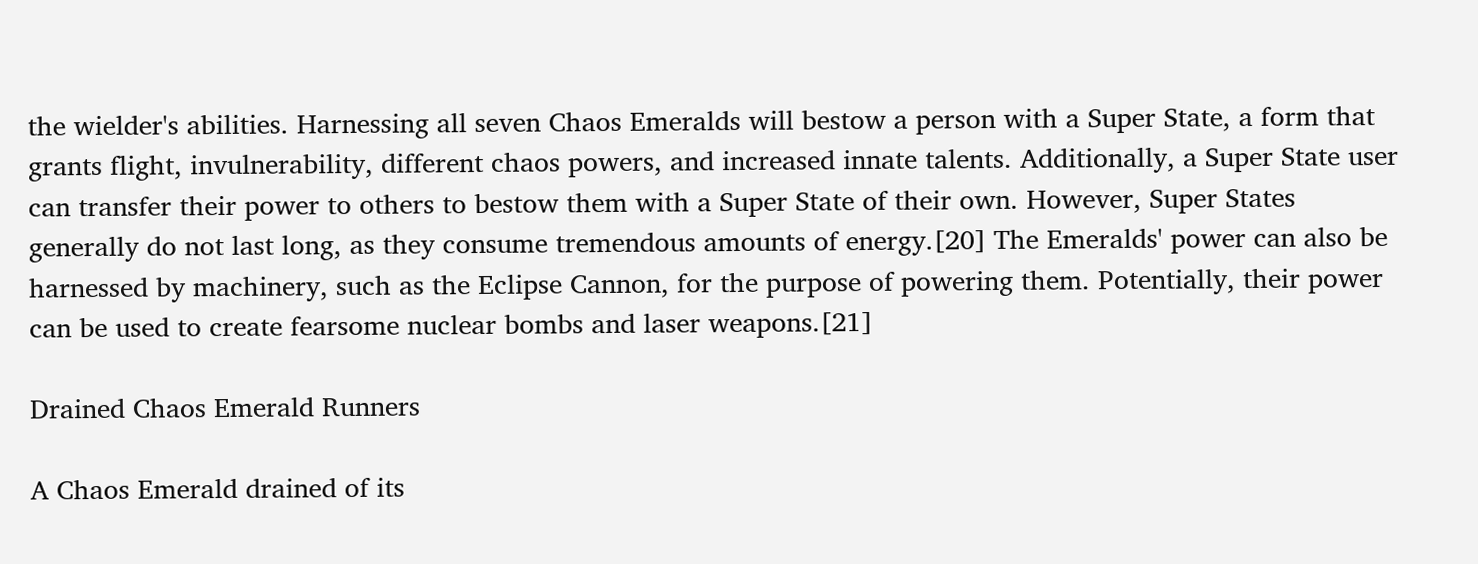the wielder's abilities. Harnessing all seven Chaos Emeralds will bestow a person with a Super State, a form that grants flight, invulnerability, different chaos powers, and increased innate talents. Additionally, a Super State user can transfer their power to others to bestow them with a Super State of their own. However, Super States generally do not last long, as they consume tremendous amounts of energy.[20] The Emeralds' power can also be harnessed by machinery, such as the Eclipse Cannon, for the purpose of powering them. Potentially, their power can be used to create fearsome nuclear bombs and laser weapons.[21]

Drained Chaos Emerald Runners

A Chaos Emerald drained of its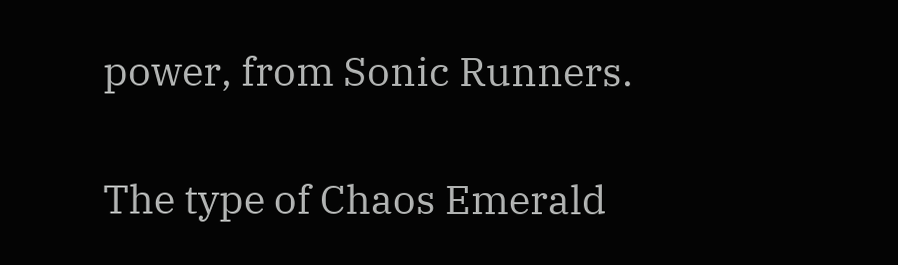power, from Sonic Runners.

The type of Chaos Emerald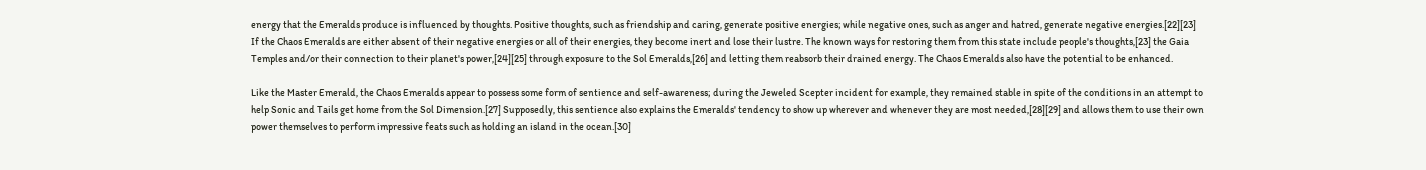energy that the Emeralds produce is influenced by thoughts. Positive thoughts, such as friendship and caring, generate positive energies; while negative ones, such as anger and hatred, generate negative energies.[22][23] If the Chaos Emeralds are either absent of their negative energies or all of their energies, they become inert and lose their lustre. The known ways for restoring them from this state include people's thoughts,[23] the Gaia Temples and/or their connection to their planet's power,[24][25] through exposure to the Sol Emeralds,[26] and letting them reabsorb their drained energy. The Chaos Emeralds also have the potential to be enhanced.

Like the Master Emerald, the Chaos Emeralds appear to possess some form of sentience and self-awareness; during the Jeweled Scepter incident for example, they remained stable in spite of the conditions in an attempt to help Sonic and Tails get home from the Sol Dimension.[27] Supposedly, this sentience also explains the Emeralds' tendency to show up wherever and whenever they are most needed,[28][29] and allows them to use their own power themselves to perform impressive feats such as holding an island in the ocean.[30]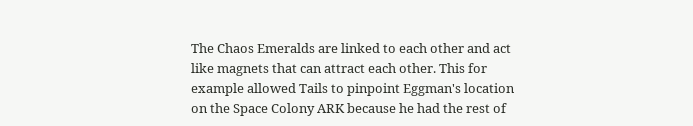The Chaos Emeralds are linked to each other and act like magnets that can attract each other. This for example allowed Tails to pinpoint Eggman's location on the Space Colony ARK because he had the rest of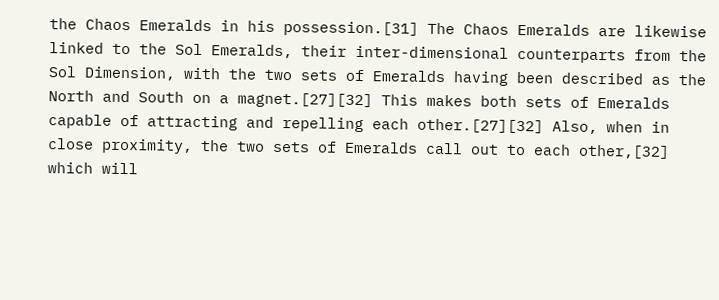the Chaos Emeralds in his possession.[31] The Chaos Emeralds are likewise linked to the Sol Emeralds, their inter-dimensional counterparts from the Sol Dimension, with the two sets of Emeralds having been described as the North and South on a magnet.[27][32] This makes both sets of Emeralds capable of attracting and repelling each other.[27][32] Also, when in close proximity, the two sets of Emeralds call out to each other,[32] which will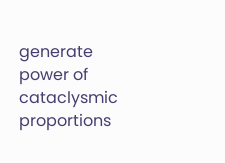generate power of cataclysmic proportions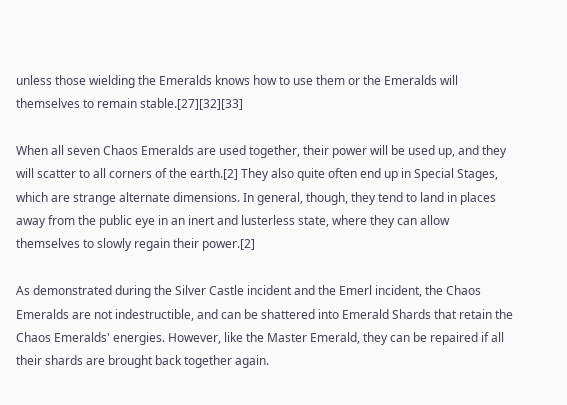unless those wielding the Emeralds knows how to use them or the Emeralds will themselves to remain stable.[27][32][33]

When all seven Chaos Emeralds are used together, their power will be used up, and they will scatter to all corners of the earth.[2] They also quite often end up in Special Stages, which are strange alternate dimensions. In general, though, they tend to land in places away from the public eye in an inert and lusterless state, where they can allow themselves to slowly regain their power.[2]

As demonstrated during the Silver Castle incident and the Emerl incident, the Chaos Emeralds are not indestructible, and can be shattered into Emerald Shards that retain the Chaos Emeralds' energies. However, like the Master Emerald, they can be repaired if all their shards are brought back together again.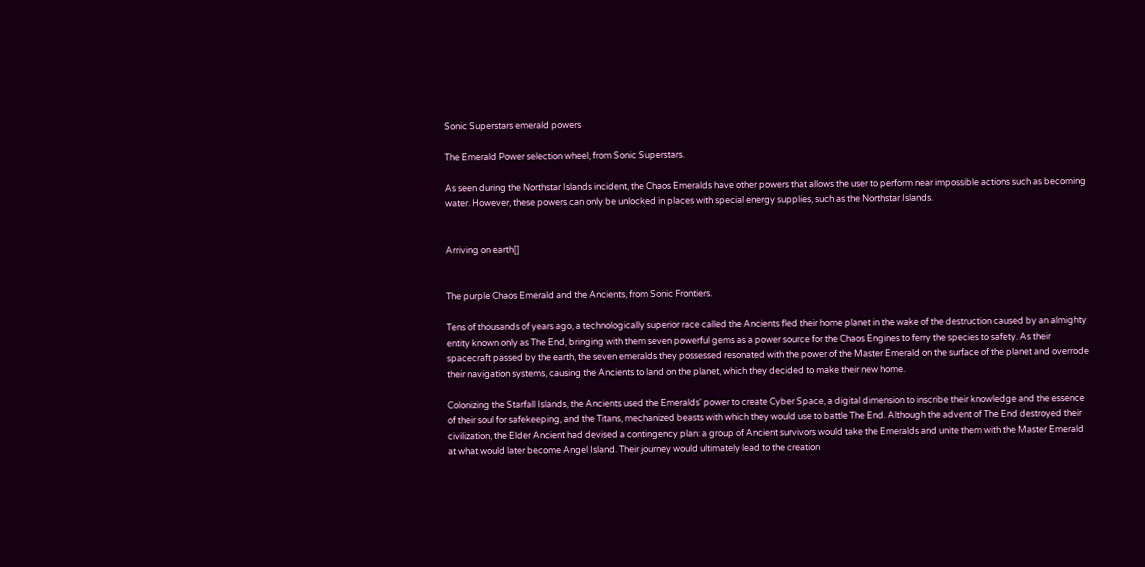Sonic Superstars emerald powers

The Emerald Power selection wheel, from Sonic Superstars.

As seen during the Northstar Islands incident, the Chaos Emeralds have other powers that allows the user to perform near impossible actions such as becoming water. However, these powers can only be unlocked in places with special energy supplies, such as the Northstar Islands.


Arriving on earth[]


The purple Chaos Emerald and the Ancients, from Sonic Frontiers.

Tens of thousands of years ago, a technologically superior race called the Ancients fled their home planet in the wake of the destruction caused by an almighty entity known only as The End, bringing with them seven powerful gems as a power source for the Chaos Engines to ferry the species to safety. As their spacecraft passed by the earth, the seven emeralds they possessed resonated with the power of the Master Emerald on the surface of the planet and overrode their navigation systems, causing the Ancients to land on the planet, which they decided to make their new home.

Colonizing the Starfall Islands, the Ancients used the Emeralds' power to create Cyber Space, a digital dimension to inscribe their knowledge and the essence of their soul for safekeeping, and the Titans, mechanized beasts with which they would use to battle The End. Although the advent of The End destroyed their civilization, the Elder Ancient had devised a contingency plan: a group of Ancient survivors would take the Emeralds and unite them with the Master Emerald at what would later become Angel Island. Their journey would ultimately lead to the creation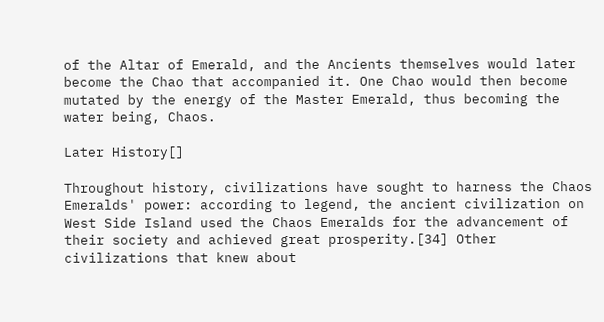of the Altar of Emerald, and the Ancients themselves would later become the Chao that accompanied it. One Chao would then become mutated by the energy of the Master Emerald, thus becoming the water being, Chaos.

Later History[]

Throughout history, civilizations have sought to harness the Chaos Emeralds' power: according to legend, the ancient civilization on West Side Island used the Chaos Emeralds for the advancement of their society and achieved great prosperity.[34] Other civilizations that knew about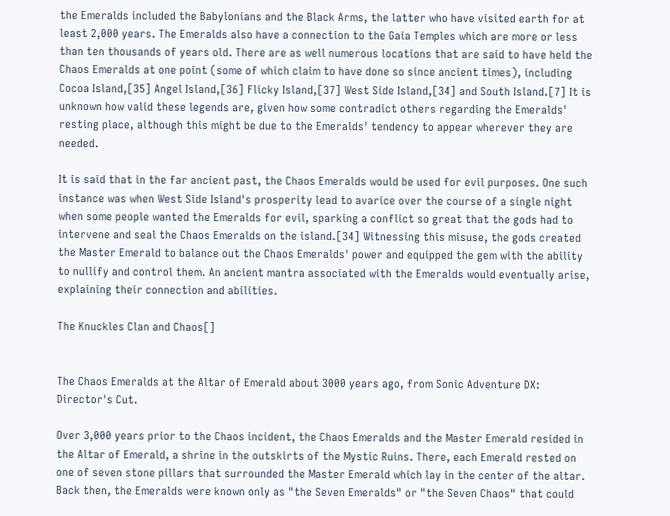the Emeralds included the Babylonians and the Black Arms, the latter who have visited earth for at least 2,000 years. The Emeralds also have a connection to the Gaia Temples which are more or less than ten thousands of years old. There are as well numerous locations that are said to have held the Chaos Emeralds at one point (some of which claim to have done so since ancient times), including Cocoa Island,[35] Angel Island,[36] Flicky Island,[37] West Side Island,[34] and South Island.[7] It is unknown how valid these legends are, given how some contradict others regarding the Emeralds' resting place, although this might be due to the Emeralds' tendency to appear wherever they are needed.

It is said that in the far ancient past, the Chaos Emeralds would be used for evil purposes. One such instance was when West Side Island's prosperity lead to avarice over the course of a single night when some people wanted the Emeralds for evil, sparking a conflict so great that the gods had to intervene and seal the Chaos Emeralds on the island.[34] Witnessing this misuse, the gods created the Master Emerald to balance out the Chaos Emeralds' power and equipped the gem with the ability to nullify and control them. An ancient mantra associated with the Emeralds would eventually arise, explaining their connection and abilities.

The Knuckles Clan and Chaos[]


The Chaos Emeralds at the Altar of Emerald about 3000 years ago, from Sonic Adventure DX: Director's Cut.

Over 3,000 years prior to the Chaos incident, the Chaos Emeralds and the Master Emerald resided in the Altar of Emerald, a shrine in the outskirts of the Mystic Ruins. There, each Emerald rested on one of seven stone pillars that surrounded the Master Emerald which lay in the center of the altar. Back then, the Emeralds were known only as "the Seven Emeralds" or "the Seven Chaos" that could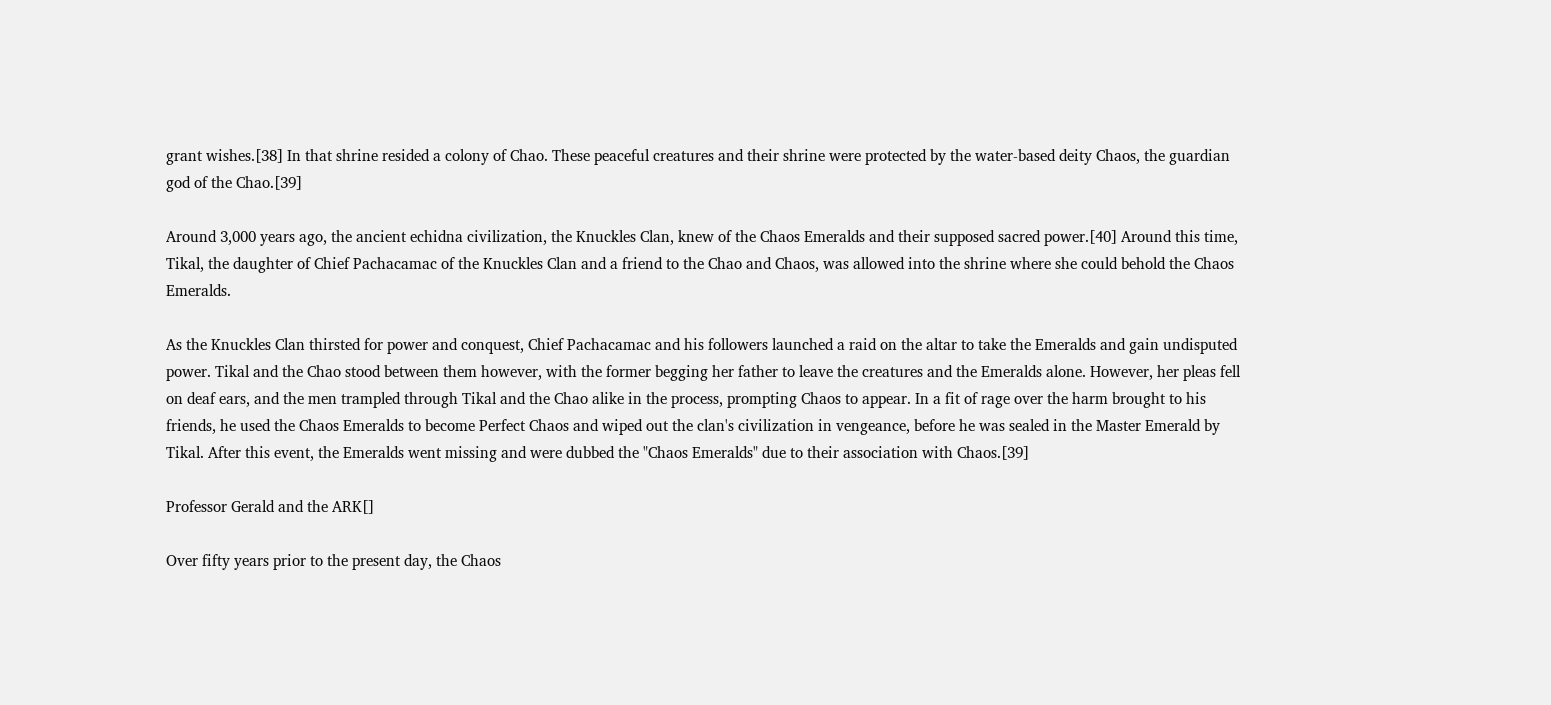grant wishes.[38] In that shrine resided a colony of Chao. These peaceful creatures and their shrine were protected by the water-based deity Chaos, the guardian god of the Chao.[39]

Around 3,000 years ago, the ancient echidna civilization, the Knuckles Clan, knew of the Chaos Emeralds and their supposed sacred power.[40] Around this time, Tikal, the daughter of Chief Pachacamac of the Knuckles Clan and a friend to the Chao and Chaos, was allowed into the shrine where she could behold the Chaos Emeralds.

As the Knuckles Clan thirsted for power and conquest, Chief Pachacamac and his followers launched a raid on the altar to take the Emeralds and gain undisputed power. Tikal and the Chao stood between them however, with the former begging her father to leave the creatures and the Emeralds alone. However, her pleas fell on deaf ears, and the men trampled through Tikal and the Chao alike in the process, prompting Chaos to appear. In a fit of rage over the harm brought to his friends, he used the Chaos Emeralds to become Perfect Chaos and wiped out the clan's civilization in vengeance, before he was sealed in the Master Emerald by Tikal. After this event, the Emeralds went missing and were dubbed the "Chaos Emeralds" due to their association with Chaos.[39]

Professor Gerald and the ARK[]

Over fifty years prior to the present day, the Chaos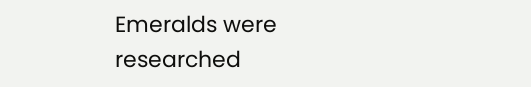Emeralds were researched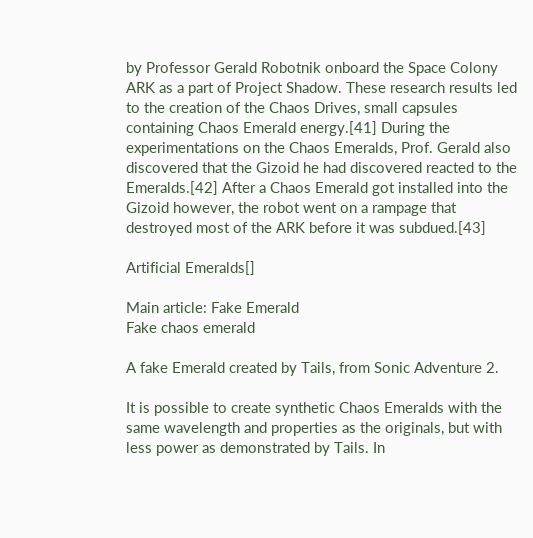by Professor Gerald Robotnik onboard the Space Colony ARK as a part of Project Shadow. These research results led to the creation of the Chaos Drives, small capsules containing Chaos Emerald energy.[41] During the experimentations on the Chaos Emeralds, Prof. Gerald also discovered that the Gizoid he had discovered reacted to the Emeralds.[42] After a Chaos Emerald got installed into the Gizoid however, the robot went on a rampage that destroyed most of the ARK before it was subdued.[43]

Artificial Emeralds[]

Main article: Fake Emerald
Fake chaos emerald

A fake Emerald created by Tails, from Sonic Adventure 2.

It is possible to create synthetic Chaos Emeralds with the same wavelength and properties as the originals, but with less power as demonstrated by Tails. In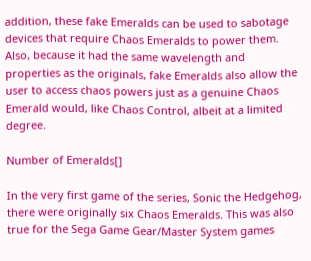addition, these fake Emeralds can be used to sabotage devices that require Chaos Emeralds to power them. Also, because it had the same wavelength and properties as the originals, fake Emeralds also allow the user to access chaos powers just as a genuine Chaos Emerald would, like Chaos Control, albeit at a limited degree.

Number of Emeralds[]

In the very first game of the series, Sonic the Hedgehog, there were originally six Chaos Emeralds. This was also true for the Sega Game Gear/Master System games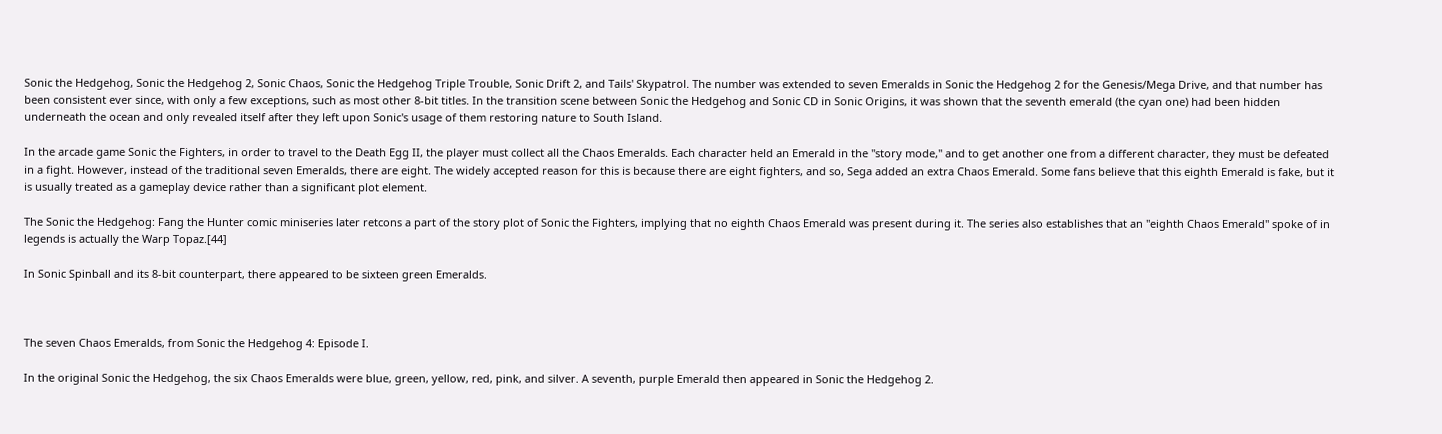Sonic the Hedgehog, Sonic the Hedgehog 2, Sonic Chaos, Sonic the Hedgehog Triple Trouble, Sonic Drift 2, and Tails' Skypatrol. The number was extended to seven Emeralds in Sonic the Hedgehog 2 for the Genesis/Mega Drive, and that number has been consistent ever since, with only a few exceptions, such as most other 8-bit titles. In the transition scene between Sonic the Hedgehog and Sonic CD in Sonic Origins, it was shown that the seventh emerald (the cyan one) had been hidden underneath the ocean and only revealed itself after they left upon Sonic's usage of them restoring nature to South Island.

In the arcade game Sonic the Fighters, in order to travel to the Death Egg II, the player must collect all the Chaos Emeralds. Each character held an Emerald in the "story mode," and to get another one from a different character, they must be defeated in a fight. However, instead of the traditional seven Emeralds, there are eight. The widely accepted reason for this is because there are eight fighters, and so, Sega added an extra Chaos Emerald. Some fans believe that this eighth Emerald is fake, but it is usually treated as a gameplay device rather than a significant plot element.

The Sonic the Hedgehog: Fang the Hunter comic miniseries later retcons a part of the story plot of Sonic the Fighters, implying that no eighth Chaos Emerald was present during it. The series also establishes that an "eighth Chaos Emerald" spoke of in legends is actually the Warp Topaz.[44]

In Sonic Spinball and its 8-bit counterpart, there appeared to be sixteen green Emeralds.



The seven Chaos Emeralds, from Sonic the Hedgehog 4: Episode I.

In the original Sonic the Hedgehog, the six Chaos Emeralds were blue, green, yellow, red, pink, and silver. A seventh, purple Emerald then appeared in Sonic the Hedgehog 2.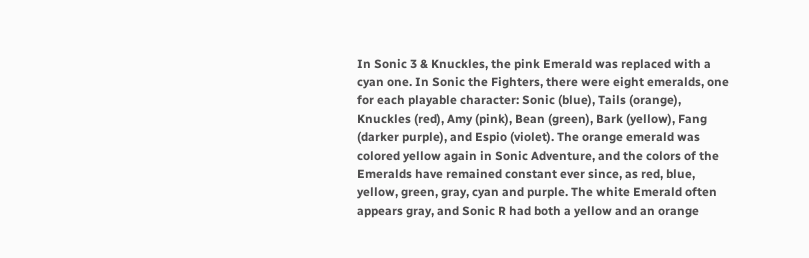In Sonic 3 & Knuckles, the pink Emerald was replaced with a cyan one. In Sonic the Fighters, there were eight emeralds, one for each playable character: Sonic (blue), Tails (orange), Knuckles (red), Amy (pink), Bean (green), Bark (yellow), Fang (darker purple), and Espio (violet). The orange emerald was colored yellow again in Sonic Adventure, and the colors of the Emeralds have remained constant ever since, as red, blue, yellow, green, gray, cyan and purple. The white Emerald often appears gray, and Sonic R had both a yellow and an orange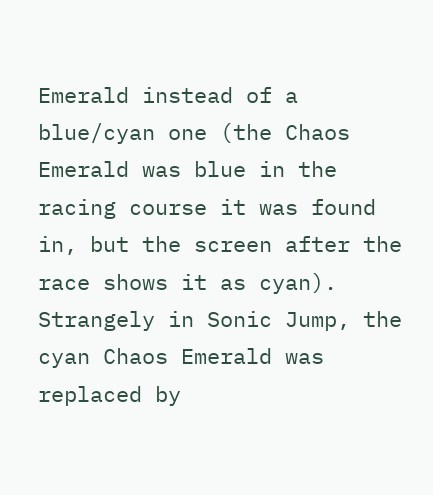Emerald instead of a blue/cyan one (the Chaos Emerald was blue in the racing course it was found in, but the screen after the race shows it as cyan). Strangely in Sonic Jump, the cyan Chaos Emerald was replaced by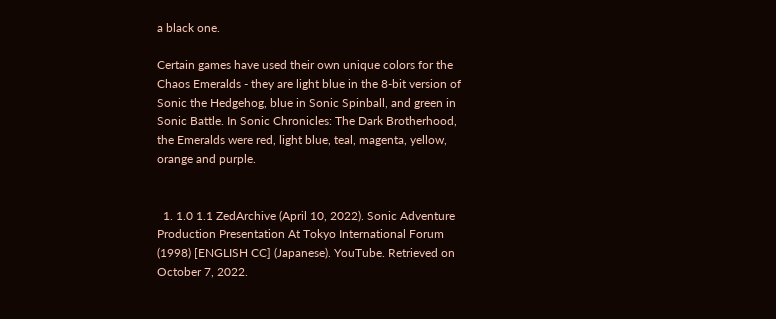a black one.

Certain games have used their own unique colors for the Chaos Emeralds - they are light blue in the 8-bit version of Sonic the Hedgehog, blue in Sonic Spinball, and green in Sonic Battle. In Sonic Chronicles: The Dark Brotherhood, the Emeralds were red, light blue, teal, magenta, yellow, orange and purple.


  1. 1.0 1.1 ZedArchive (April 10, 2022). Sonic Adventure Production Presentation At Tokyo International Forum (1998) [ENGLISH CC] (Japanese). YouTube. Retrieved on October 7, 2022.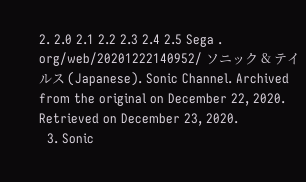2. 2.0 2.1 2.2 2.3 2.4 2.5 Sega . org/web/20201222140952/ ソニック & テイルス (Japanese). Sonic Channel. Archived from the original on December 22, 2020. Retrieved on December 23, 2020.
  3. Sonic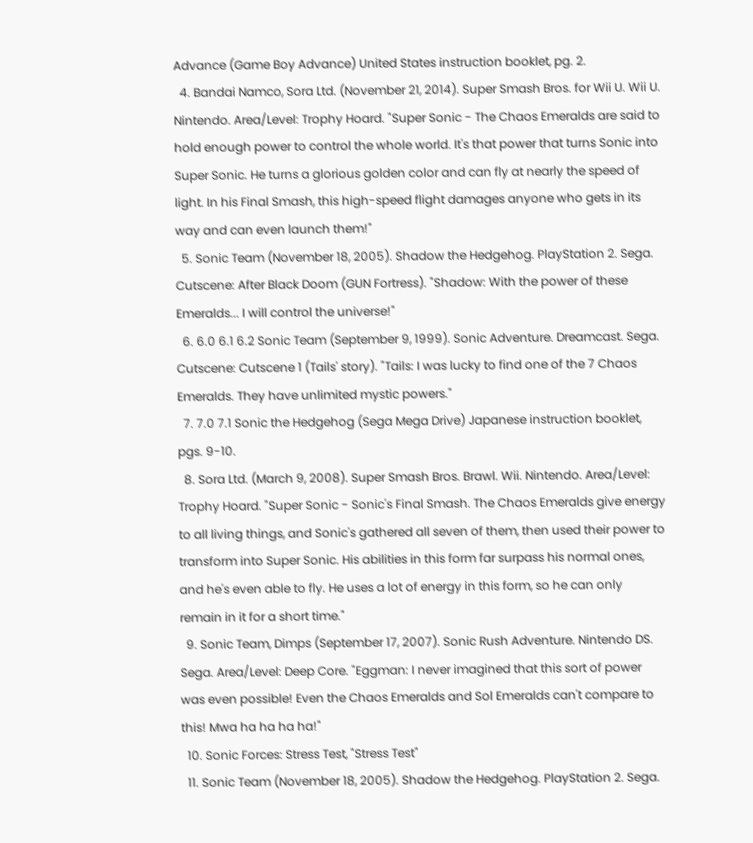Advance (Game Boy Advance) United States instruction booklet, pg. 2.
  4. Bandai Namco, Sora Ltd. (November 21, 2014). Super Smash Bros. for Wii U. Wii U. Nintendo. Area/Level: Trophy Hoard. "Super Sonic - The Chaos Emeralds are said to hold enough power to control the whole world. It's that power that turns Sonic into Super Sonic. He turns a glorious golden color and can fly at nearly the speed of light. In his Final Smash, this high-speed flight damages anyone who gets in its way and can even launch them!"
  5. Sonic Team (November 18, 2005). Shadow the Hedgehog. PlayStation 2. Sega. Cutscene: After Black Doom (GUN Fortress). "Shadow: With the power of these Emeralds... I will control the universe!"
  6. 6.0 6.1 6.2 Sonic Team (September 9, 1999). Sonic Adventure. Dreamcast. Sega. Cutscene: Cutscene 1 (Tails' story). "Tails: I was lucky to find one of the 7 Chaos Emeralds. They have unlimited mystic powers."
  7. 7.0 7.1 Sonic the Hedgehog (Sega Mega Drive) Japanese instruction booklet, pgs. 9-10.
  8. Sora Ltd. (March 9, 2008). Super Smash Bros. Brawl. Wii. Nintendo. Area/Level: Trophy Hoard. "Super Sonic - Sonic's Final Smash. The Chaos Emeralds give energy to all living things, and Sonic's gathered all seven of them, then used their power to transform into Super Sonic. His abilities in this form far surpass his normal ones, and he's even able to fly. He uses a lot of energy in this form, so he can only remain in it for a short time."
  9. Sonic Team, Dimps (September 17, 2007). Sonic Rush Adventure. Nintendo DS. Sega. Area/Level: Deep Core. "Eggman: I never imagined that this sort of power was even possible! Even the Chaos Emeralds and Sol Emeralds can't compare to this! Mwa ha ha ha ha!"
  10. Sonic Forces: Stress Test, "Stress Test"
  11. Sonic Team (November 18, 2005). Shadow the Hedgehog. PlayStation 2. Sega.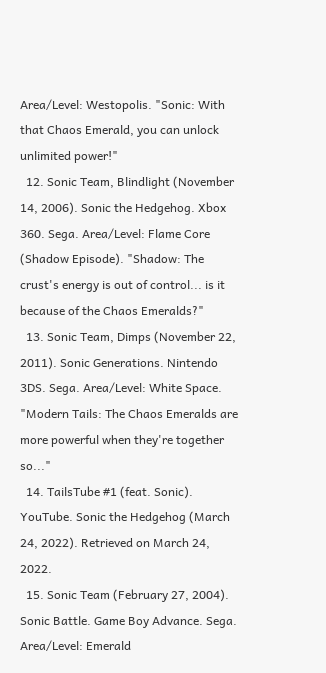Area/Level: Westopolis. "Sonic: With that Chaos Emerald, you can unlock unlimited power!"
  12. Sonic Team, Blindlight (November 14, 2006). Sonic the Hedgehog. Xbox 360. Sega. Area/Level: Flame Core (Shadow Episode). "Shadow: The crust's energy is out of control... is it because of the Chaos Emeralds?"
  13. Sonic Team, Dimps (November 22, 2011). Sonic Generations. Nintendo 3DS. Sega. Area/Level: White Space. "Modern Tails: The Chaos Emeralds are more powerful when they're together so..."
  14. TailsTube #1 (feat. Sonic). YouTube. Sonic the Hedgehog (March 24, 2022). Retrieved on March 24, 2022.
  15. Sonic Team (February 27, 2004). Sonic Battle. Game Boy Advance. Sega. Area/Level: Emerald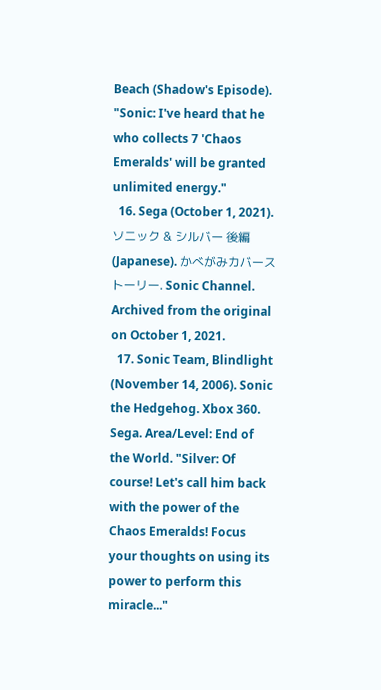Beach (Shadow's Episode). "Sonic: I've heard that he who collects 7 'Chaos Emeralds' will be granted unlimited energy."
  16. Sega (October 1, 2021). ソニック & シルバー 後編 (Japanese). かべがみカバーストーリー. Sonic Channel. Archived from the original on October 1, 2021.
  17. Sonic Team, Blindlight (November 14, 2006). Sonic the Hedgehog. Xbox 360. Sega. Area/Level: End of the World. "Silver: Of course! Let's call him back with the power of the Chaos Emeralds! Focus your thoughts on using its power to perform this miracle..."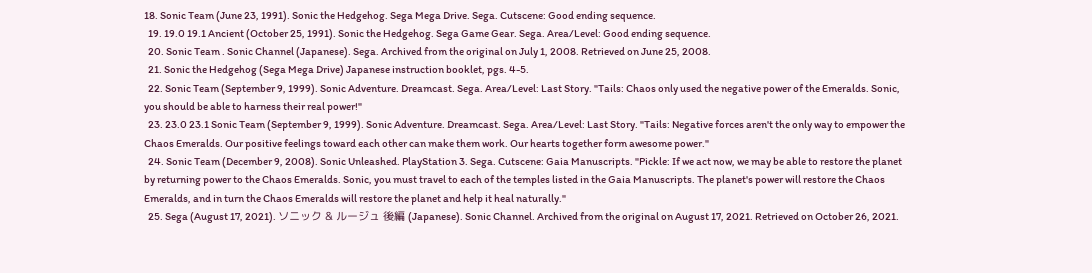18. Sonic Team (June 23, 1991). Sonic the Hedgehog. Sega Mega Drive. Sega. Cutscene: Good ending sequence.
  19. 19.0 19.1 Ancient (October 25, 1991). Sonic the Hedgehog. Sega Game Gear. Sega. Area/Level: Good ending sequence.
  20. Sonic Team . Sonic Channel (Japanese). Sega. Archived from the original on July 1, 2008. Retrieved on June 25, 2008.
  21. Sonic the Hedgehog (Sega Mega Drive) Japanese instruction booklet, pgs. 4-5.
  22. Sonic Team (September 9, 1999). Sonic Adventure. Dreamcast. Sega. Area/Level: Last Story. "Tails: Chaos only used the negative power of the Emeralds. Sonic, you should be able to harness their real power!"
  23. 23.0 23.1 Sonic Team (September 9, 1999). Sonic Adventure. Dreamcast. Sega. Area/Level: Last Story. "Tails: Negative forces aren't the only way to empower the Chaos Emeralds. Our positive feelings toward each other can make them work. Our hearts together form awesome power."
  24. Sonic Team (December 9, 2008). Sonic Unleashed. PlayStation 3. Sega. Cutscene: Gaia Manuscripts. "Pickle: If we act now, we may be able to restore the planet by returning power to the Chaos Emeralds. Sonic, you must travel to each of the temples listed in the Gaia Manuscripts. The planet's power will restore the Chaos Emeralds, and in turn the Chaos Emeralds will restore the planet and help it heal naturally."
  25. Sega (August 17, 2021). ソニック & ルージュ 後編 (Japanese). Sonic Channel. Archived from the original on August 17, 2021. Retrieved on October 26, 2021.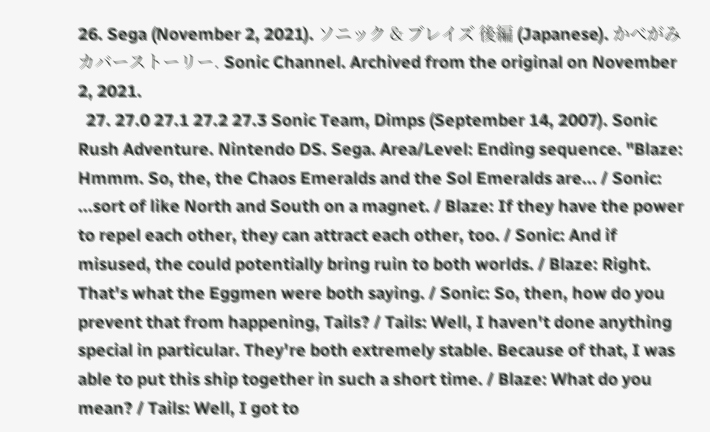26. Sega (November 2, 2021). ソニック & ブレイズ 後編 (Japanese). かべがみカバーストーリー. Sonic Channel. Archived from the original on November 2, 2021.
  27. 27.0 27.1 27.2 27.3 Sonic Team, Dimps (September 14, 2007). Sonic Rush Adventure. Nintendo DS. Sega. Area/Level: Ending sequence. "Blaze: Hmmm. So, the, the Chaos Emeralds and the Sol Emeralds are... / Sonic: ...sort of like North and South on a magnet. / Blaze: If they have the power to repel each other, they can attract each other, too. / Sonic: And if misused, the could potentially bring ruin to both worlds. / Blaze: Right. That's what the Eggmen were both saying. / Sonic: So, then, how do you prevent that from happening, Tails? / Tails: Well, I haven't done anything special in particular. They're both extremely stable. Because of that, I was able to put this ship together in such a short time. / Blaze: What do you mean? / Tails: Well, I got to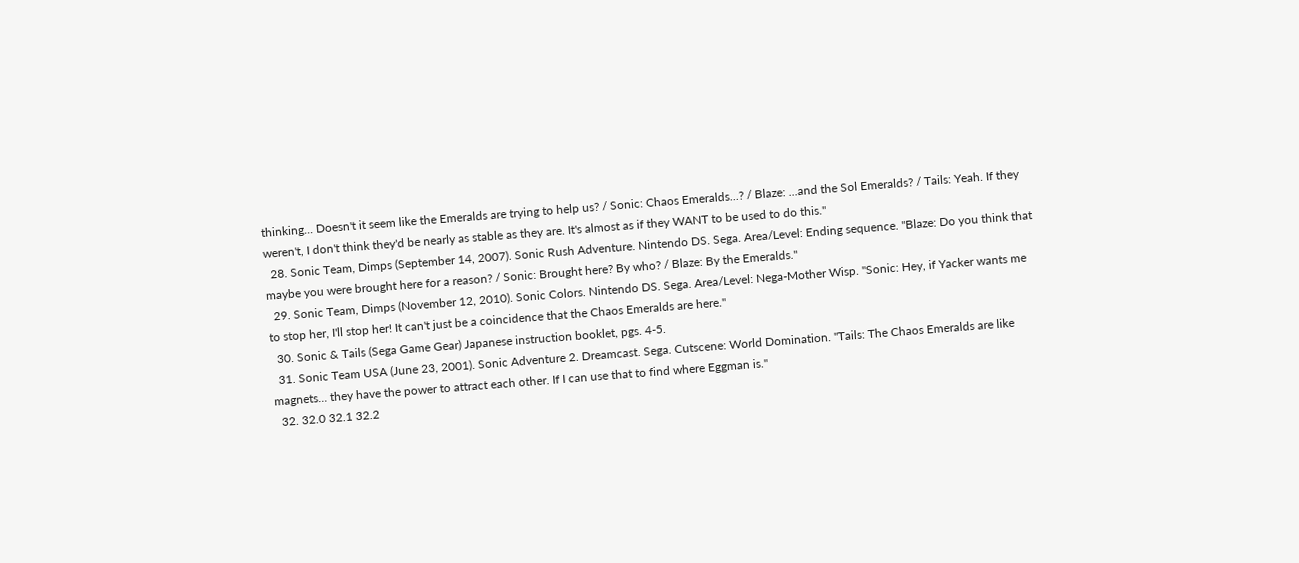thinking... Doesn't it seem like the Emeralds are trying to help us? / Sonic: Chaos Emeralds...? / Blaze: ...and the Sol Emeralds? / Tails: Yeah. If they weren't, I don't think they'd be nearly as stable as they are. It's almost as if they WANT to be used to do this."
  28. Sonic Team, Dimps (September 14, 2007). Sonic Rush Adventure. Nintendo DS. Sega. Area/Level: Ending sequence. "Blaze: Do you think that maybe you were brought here for a reason? / Sonic: Brought here? By who? / Blaze: By the Emeralds."
  29. Sonic Team, Dimps (November 12, 2010). Sonic Colors. Nintendo DS. Sega. Area/Level: Nega-Mother Wisp. "Sonic: Hey, if Yacker wants me to stop her, I'll stop her! It can't just be a coincidence that the Chaos Emeralds are here."
  30. Sonic & Tails (Sega Game Gear) Japanese instruction booklet, pgs. 4-5.
  31. Sonic Team USA (June 23, 2001). Sonic Adventure 2. Dreamcast. Sega. Cutscene: World Domination. "Tails: The Chaos Emeralds are like magnets... they have the power to attract each other. If I can use that to find where Eggman is."
  32. 32.0 32.1 32.2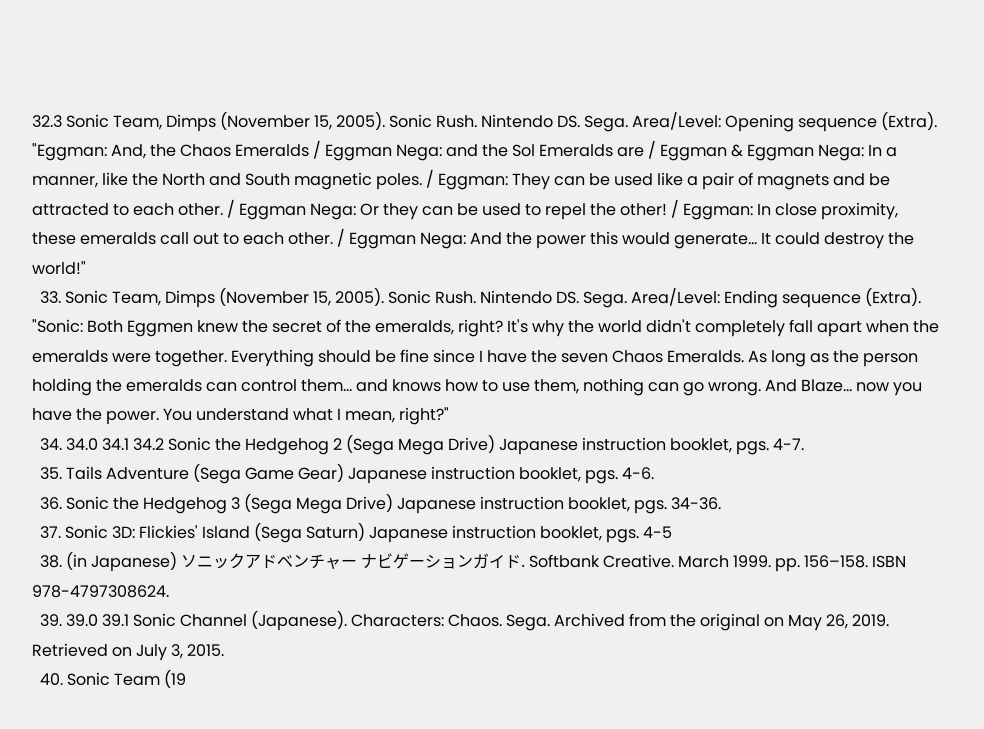32.3 Sonic Team, Dimps (November 15, 2005). Sonic Rush. Nintendo DS. Sega. Area/Level: Opening sequence (Extra). "Eggman: And, the Chaos Emeralds / Eggman Nega: and the Sol Emeralds are / Eggman & Eggman Nega: In a manner, like the North and South magnetic poles. / Eggman: They can be used like a pair of magnets and be attracted to each other. / Eggman Nega: Or they can be used to repel the other! / Eggman: In close proximity, these emeralds call out to each other. / Eggman Nega: And the power this would generate... It could destroy the world!"
  33. Sonic Team, Dimps (November 15, 2005). Sonic Rush. Nintendo DS. Sega. Area/Level: Ending sequence (Extra). "Sonic: Both Eggmen knew the secret of the emeralds, right? It's why the world didn't completely fall apart when the emeralds were together. Everything should be fine since I have the seven Chaos Emeralds. As long as the person holding the emeralds can control them... and knows how to use them, nothing can go wrong. And Blaze... now you have the power. You understand what I mean, right?"
  34. 34.0 34.1 34.2 Sonic the Hedgehog 2 (Sega Mega Drive) Japanese instruction booklet, pgs. 4-7.
  35. Tails Adventure (Sega Game Gear) Japanese instruction booklet, pgs. 4-6.
  36. Sonic the Hedgehog 3 (Sega Mega Drive) Japanese instruction booklet, pgs. 34-36.
  37. Sonic 3D: Flickies' Island (Sega Saturn) Japanese instruction booklet, pgs. 4-5
  38. (in Japanese) ソニックアドベンチャー ナビゲーションガイド. Softbank Creative. March 1999. pp. 156–158. ISBN 978-4797308624.
  39. 39.0 39.1 Sonic Channel (Japanese). Characters: Chaos. Sega. Archived from the original on May 26, 2019. Retrieved on July 3, 2015.
  40. Sonic Team (19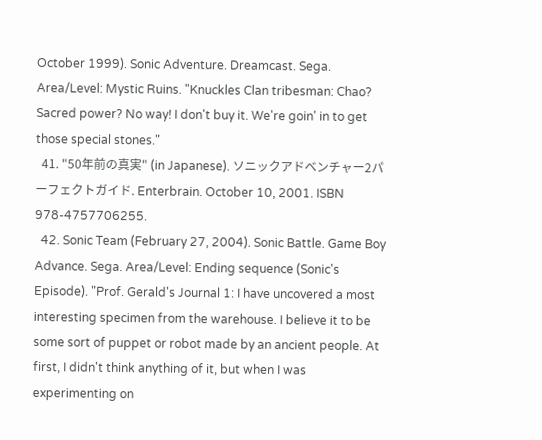October 1999). Sonic Adventure. Dreamcast. Sega. Area/Level: Mystic Ruins. "Knuckles Clan tribesman: Chao? Sacred power? No way! I don't buy it. We're goin' in to get those special stones."
  41. "50年前の真実" (in Japanese). ソニックアドベンチャー2パーフェクトガイド. Enterbrain. October 10, 2001. ISBN 978-4757706255.
  42. Sonic Team (February 27, 2004). Sonic Battle. Game Boy Advance. Sega. Area/Level: Ending sequence (Sonic's Episode). "Prof. Gerald's Journal 1: I have uncovered a most interesting specimen from the warehouse. I believe it to be some sort of puppet or robot made by an ancient people. At first, I didn't think anything of it, but when I was experimenting on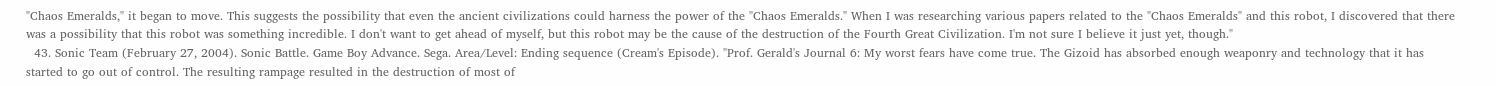"Chaos Emeralds," it began to move. This suggests the possibility that even the ancient civilizations could harness the power of the "Chaos Emeralds." When I was researching various papers related to the "Chaos Emeralds" and this robot, I discovered that there was a possibility that this robot was something incredible. I don't want to get ahead of myself, but this robot may be the cause of the destruction of the Fourth Great Civilization. I'm not sure I believe it just yet, though."
  43. Sonic Team (February 27, 2004). Sonic Battle. Game Boy Advance. Sega. Area/Level: Ending sequence (Cream's Episode). "Prof. Gerald's Journal 6: My worst fears have come true. The Gizoid has absorbed enough weaponry and technology that it has started to go out of control. The resulting rampage resulted in the destruction of most of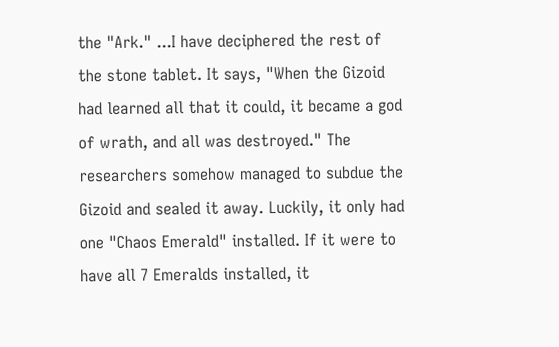the "Ark." ...I have deciphered the rest of the stone tablet. It says, "When the Gizoid had learned all that it could, it became a god of wrath, and all was destroyed." The researchers somehow managed to subdue the Gizoid and sealed it away. Luckily, it only had one "Chaos Emerald" installed. If it were to have all 7 Emeralds installed, it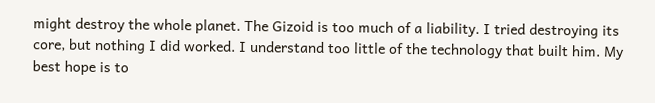might destroy the whole planet. The Gizoid is too much of a liability. I tried destroying its core, but nothing I did worked. I understand too little of the technology that built him. My best hope is to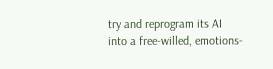try and reprogram its AI into a free-willed, emotions-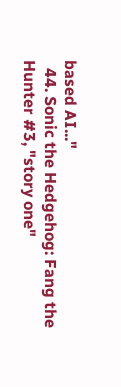based AI..."
  44. Sonic the Hedgehog: Fang the Hunter #3, "story one"